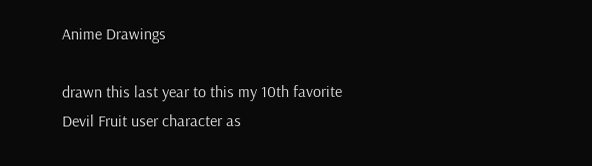Anime Drawings

drawn this last year to this my 10th favorite Devil Fruit user character as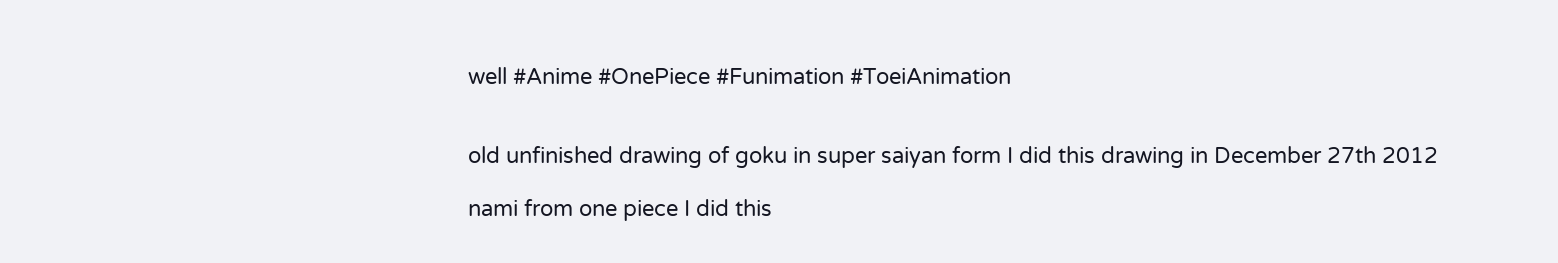well #Anime #OnePiece #Funimation #ToeiAnimation


old unfinished drawing of goku in super saiyan form I did this drawing in December 27th 2012

nami from one piece I did this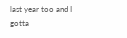last year too and I gotta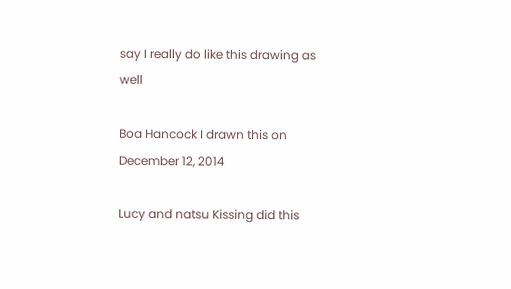say I really do like this drawing as well

Boa Hancock I drawn this on December 12, 2014

Lucy and natsu Kissing did this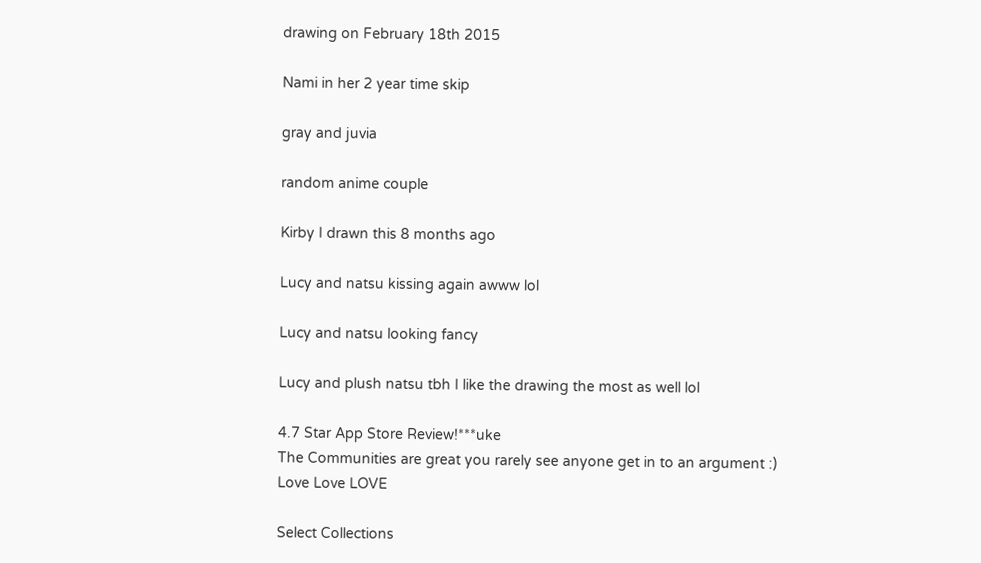drawing on February 18th 2015

Nami in her 2 year time skip

gray and juvia

random anime couple

Kirby I drawn this 8 months ago

Lucy and natsu kissing again awww lol

Lucy and natsu looking fancy

Lucy and plush natsu tbh I like the drawing the most as well lol

4.7 Star App Store Review!***uke
The Communities are great you rarely see anyone get in to an argument :)
Love Love LOVE

Select Collections